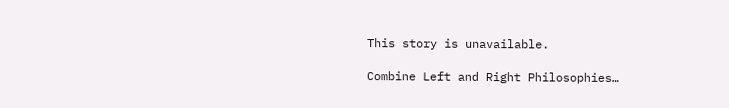This story is unavailable.

Combine Left and Right Philosophies…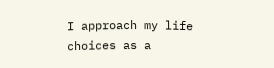I approach my life choices as a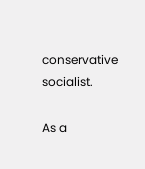conservative socialist.

As a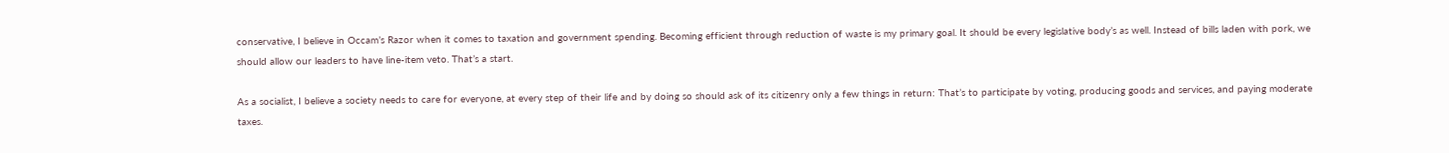conservative, I believe in Occam’s Razor when it comes to taxation and government spending. Becoming efficient through reduction of waste is my primary goal. It should be every legislative body’s as well. Instead of bills laden with pork, we should allow our leaders to have line-item veto. That’s a start.

As a socialist, I believe a society needs to care for everyone, at every step of their life and by doing so should ask of its citizenry only a few things in return: That’s to participate by voting, producing goods and services, and paying moderate taxes.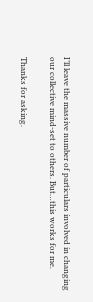I’ll leave the massive number of particulars involved in changing our collective mind-set to others. But…this works for me.

Thanks for asking.